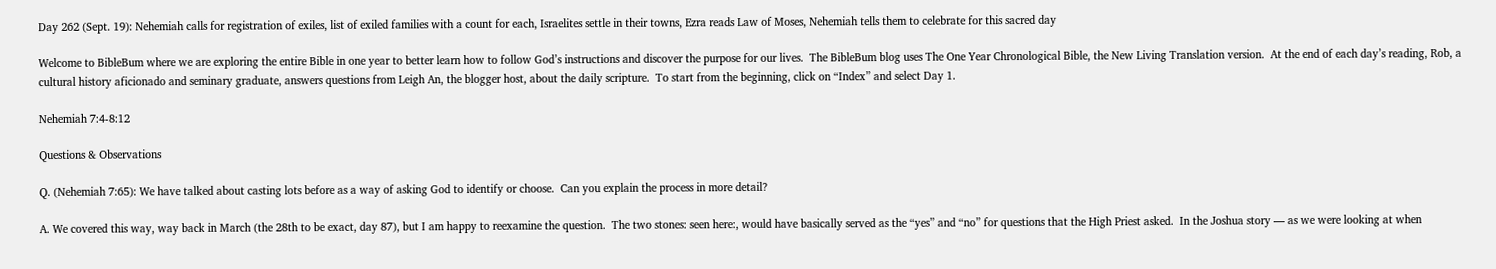Day 262 (Sept. 19): Nehemiah calls for registration of exiles, list of exiled families with a count for each, Israelites settle in their towns, Ezra reads Law of Moses, Nehemiah tells them to celebrate for this sacred day

Welcome to BibleBum where we are exploring the entire Bible in one year to better learn how to follow God’s instructions and discover the purpose for our lives.  The BibleBum blog uses The One Year Chronological Bible, the New Living Translation version.  At the end of each day’s reading, Rob, a cultural history aficionado and seminary graduate, answers questions from Leigh An, the blogger host, about the daily scripture.  To start from the beginning, click on “Index” and select Day 1.

Nehemiah 7:4-8:12

Questions & Observations

Q. (Nehemiah 7:65): We have talked about casting lots before as a way of asking God to identify or choose.  Can you explain the process in more detail?

A. We covered this way, way back in March (the 28th to be exact, day 87), but I am happy to reexamine the question.  The two stones: seen here:, would have basically served as the “yes” and “no” for questions that the High Priest asked.  In the Joshua story — as we were looking at when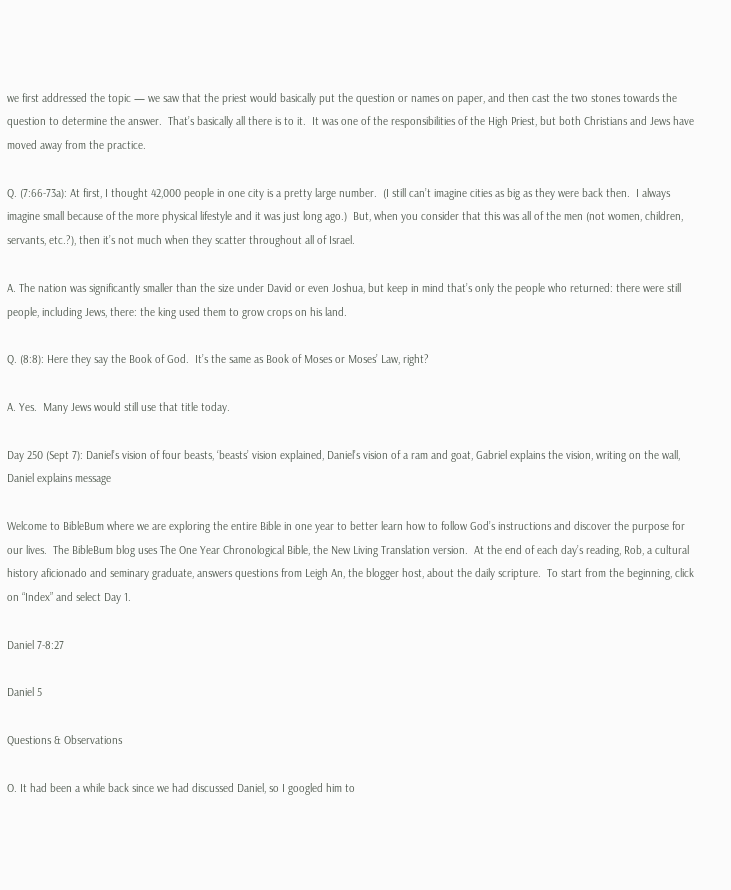we first addressed the topic — we saw that the priest would basically put the question or names on paper, and then cast the two stones towards the question to determine the answer.  That’s basically all there is to it.  It was one of the responsibilities of the High Priest, but both Christians and Jews have moved away from the practice.

Q. (7:66-73a): At first, I thought 42,000 people in one city is a pretty large number.  (I still can’t imagine cities as big as they were back then.  I always imagine small because of the more physical lifestyle and it was just long ago.)  But, when you consider that this was all of the men (not women, children, servants, etc.?), then it’s not much when they scatter throughout all of Israel.

A. The nation was significantly smaller than the size under David or even Joshua, but keep in mind that’s only the people who returned: there were still people, including Jews, there: the king used them to grow crops on his land.

Q. (8:8): Here they say the Book of God.  It’s the same as Book of Moses or Moses’ Law, right?

A. Yes.  Many Jews would still use that title today.

Day 250 (Sept 7): Daniel’s vision of four beasts, ‘beasts’ vision explained, Daniel’s vision of a ram and goat, Gabriel explains the vision, writing on the wall, Daniel explains message

Welcome to BibleBum where we are exploring the entire Bible in one year to better learn how to follow God’s instructions and discover the purpose for our lives.  The BibleBum blog uses The One Year Chronological Bible, the New Living Translation version.  At the end of each day’s reading, Rob, a cultural history aficionado and seminary graduate, answers questions from Leigh An, the blogger host, about the daily scripture.  To start from the beginning, click on “Index” and select Day 1.

Daniel 7-8:27

Daniel 5

Questions & Observations

O. It had been a while back since we had discussed Daniel, so I googled him to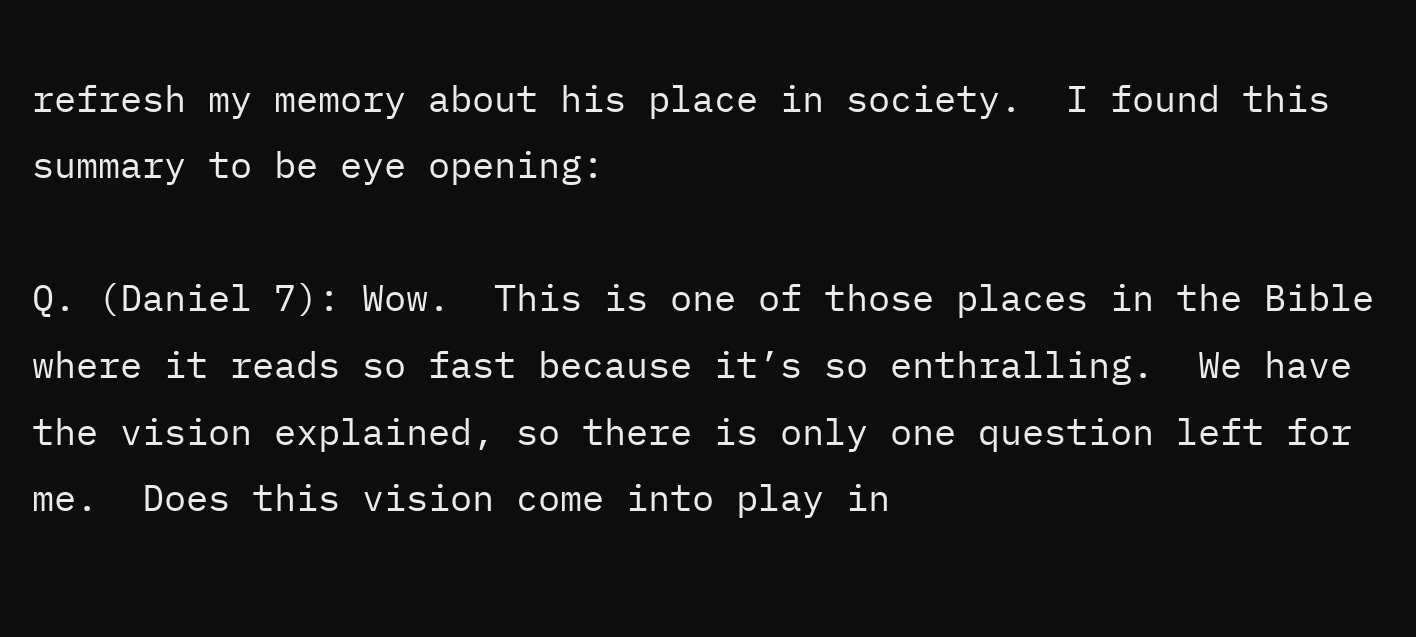refresh my memory about his place in society.  I found this summary to be eye opening:

Q. (Daniel 7): Wow.  This is one of those places in the Bible where it reads so fast because it’s so enthralling.  We have the vision explained, so there is only one question left for me.  Does this vision come into play in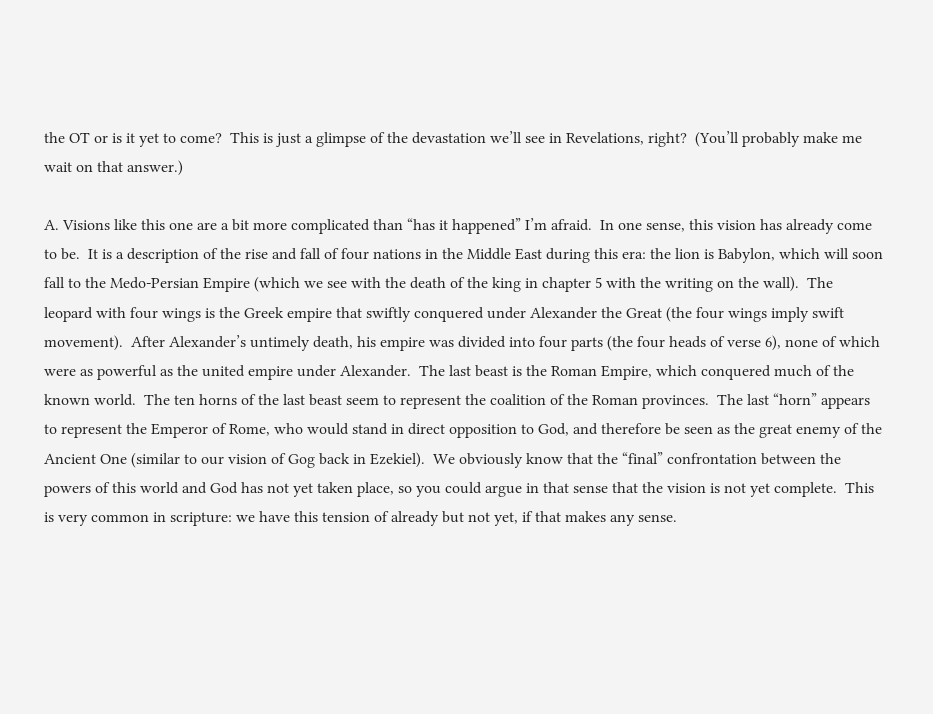the OT or is it yet to come?  This is just a glimpse of the devastation we’ll see in Revelations, right?  (You’ll probably make me wait on that answer.)

A. Visions like this one are a bit more complicated than “has it happened” I’m afraid.  In one sense, this vision has already come to be.  It is a description of the rise and fall of four nations in the Middle East during this era: the lion is Babylon, which will soon fall to the Medo-Persian Empire (which we see with the death of the king in chapter 5 with the writing on the wall).  The leopard with four wings is the Greek empire that swiftly conquered under Alexander the Great (the four wings imply swift movement).  After Alexander’s untimely death, his empire was divided into four parts (the four heads of verse 6), none of which were as powerful as the united empire under Alexander.  The last beast is the Roman Empire, which conquered much of the known world.  The ten horns of the last beast seem to represent the coalition of the Roman provinces.  The last “horn” appears to represent the Emperor of Rome, who would stand in direct opposition to God, and therefore be seen as the great enemy of the Ancient One (similar to our vision of Gog back in Ezekiel).  We obviously know that the “final” confrontation between the powers of this world and God has not yet taken place, so you could argue in that sense that the vision is not yet complete.  This is very common in scripture: we have this tension of already but not yet, if that makes any sense.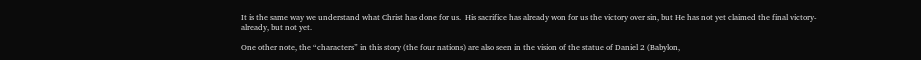It is the same way we understand what Christ has done for us.  His sacrifice has already won for us the victory over sin, but He has not yet claimed the final victory- already, but not yet.

One other note, the “characters” in this story (the four nations) are also seen in the vision of the statue of Daniel 2 (Babylon,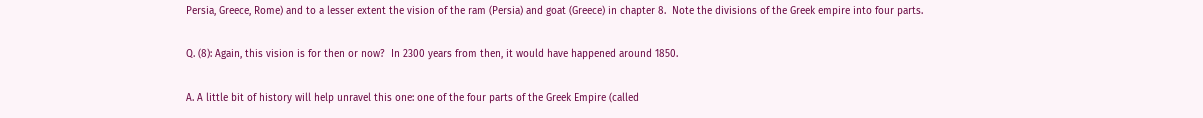Persia, Greece, Rome) and to a lesser extent the vision of the ram (Persia) and goat (Greece) in chapter 8.  Note the divisions of the Greek empire into four parts.

Q. (8): Again, this vision is for then or now?  In 2300 years from then, it would have happened around 1850.

A. A little bit of history will help unravel this one: one of the four parts of the Greek Empire (called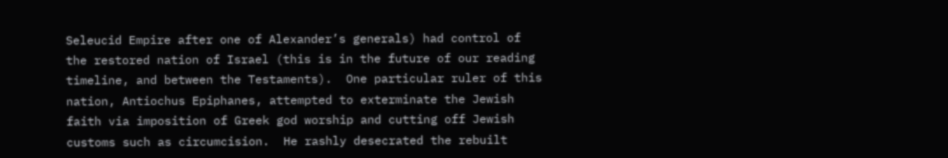Seleucid Empire after one of Alexander’s generals) had control of the restored nation of Israel (this is in the future of our reading timeline, and between the Testaments).  One particular ruler of this nation, Antiochus Epiphanes, attempted to exterminate the Jewish faith via imposition of Greek god worship and cutting off Jewish customs such as circumcision.  He rashly desecrated the rebuilt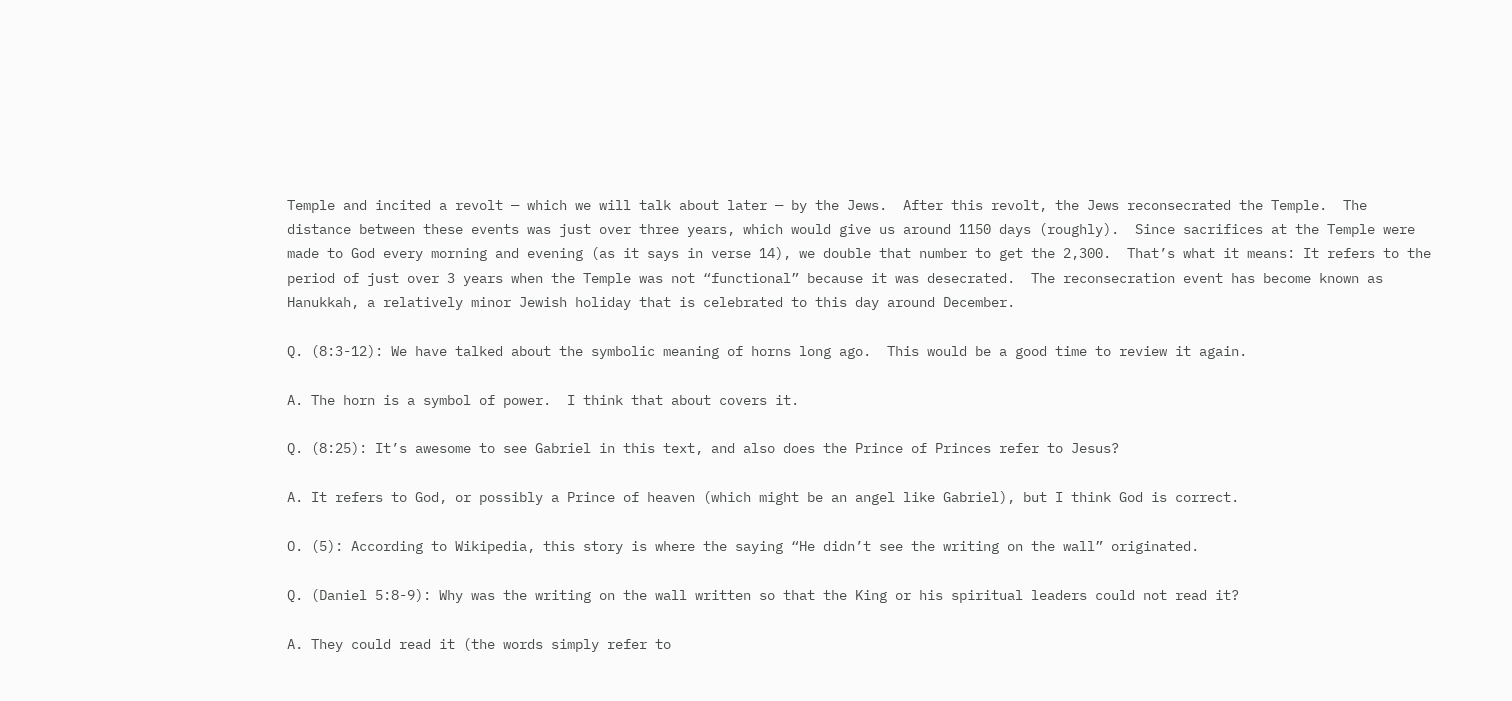Temple and incited a revolt — which we will talk about later — by the Jews.  After this revolt, the Jews reconsecrated the Temple.  The distance between these events was just over three years, which would give us around 1150 days (roughly).  Since sacrifices at the Temple were made to God every morning and evening (as it says in verse 14), we double that number to get the 2,300.  That’s what it means: It refers to the period of just over 3 years when the Temple was not “functional” because it was desecrated.  The reconsecration event has become known as Hanukkah, a relatively minor Jewish holiday that is celebrated to this day around December.

Q. (8:3-12): We have talked about the symbolic meaning of horns long ago.  This would be a good time to review it again.

A. The horn is a symbol of power.  I think that about covers it.

Q. (8:25): It’s awesome to see Gabriel in this text, and also does the Prince of Princes refer to Jesus?

A. It refers to God, or possibly a Prince of heaven (which might be an angel like Gabriel), but I think God is correct.

O. (5): According to Wikipedia, this story is where the saying “He didn’t see the writing on the wall” originated.

Q. (Daniel 5:8-9): Why was the writing on the wall written so that the King or his spiritual leaders could not read it?

A. They could read it (the words simply refer to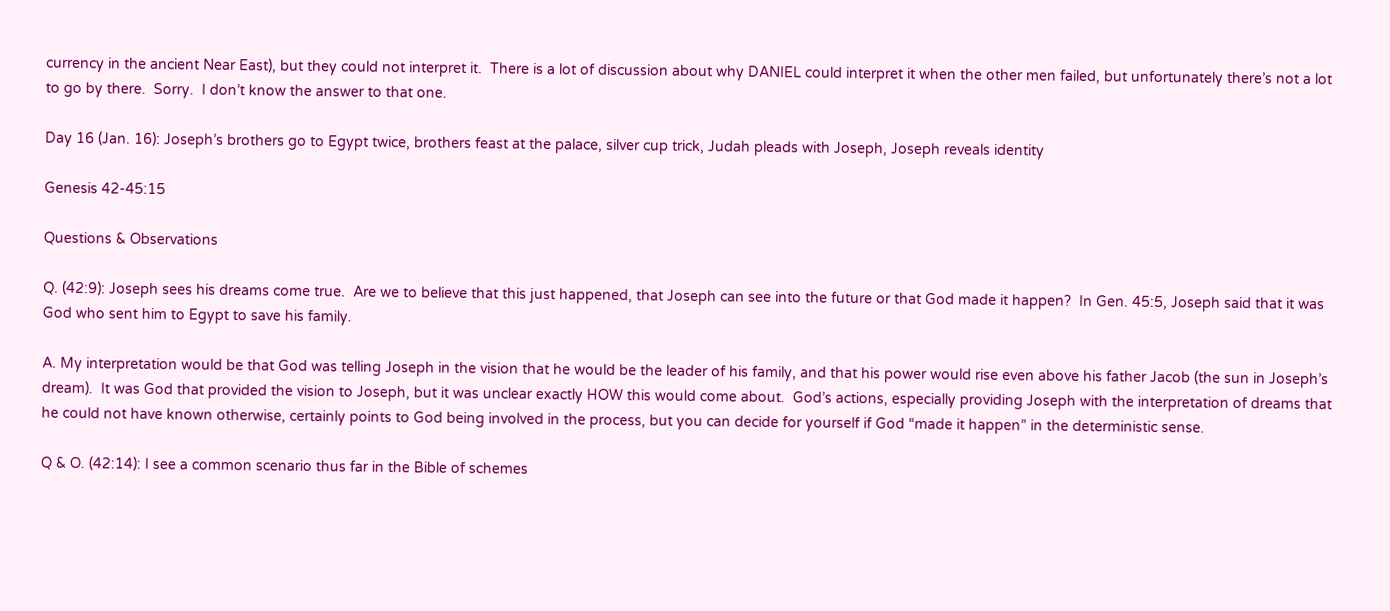currency in the ancient Near East), but they could not interpret it.  There is a lot of discussion about why DANIEL could interpret it when the other men failed, but unfortunately there’s not a lot to go by there.  Sorry.  I don’t know the answer to that one.

Day 16 (Jan. 16): Joseph’s brothers go to Egypt twice, brothers feast at the palace, silver cup trick, Judah pleads with Joseph, Joseph reveals identity

Genesis 42-45:15

Questions & Observations

Q. (42:9): Joseph sees his dreams come true.  Are we to believe that this just happened, that Joseph can see into the future or that God made it happen?  In Gen. 45:5, Joseph said that it was God who sent him to Egypt to save his family.

A. My interpretation would be that God was telling Joseph in the vision that he would be the leader of his family, and that his power would rise even above his father Jacob (the sun in Joseph’s dream).  It was God that provided the vision to Joseph, but it was unclear exactly HOW this would come about.  God’s actions, especially providing Joseph with the interpretation of dreams that he could not have known otherwise, certainly points to God being involved in the process, but you can decide for yourself if God “made it happen” in the deterministic sense.

Q & O. (42:14): I see a common scenario thus far in the Bible of schemes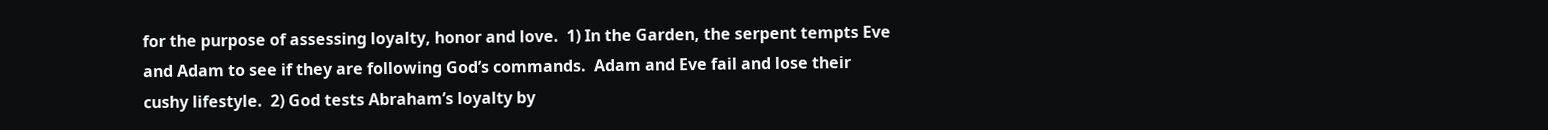for the purpose of assessing loyalty, honor and love.  1) In the Garden, the serpent tempts Eve and Adam to see if they are following God’s commands.  Adam and Eve fail and lose their cushy lifestyle.  2) God tests Abraham’s loyalty by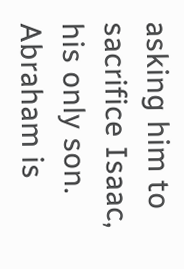asking him to sacrifice Isaac, his only son.  Abraham is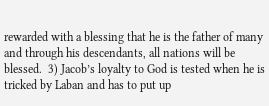rewarded with a blessing that he is the father of many and through his descendants, all nations will be blessed.  3) Jacob’s loyalty to God is tested when he is tricked by Laban and has to put up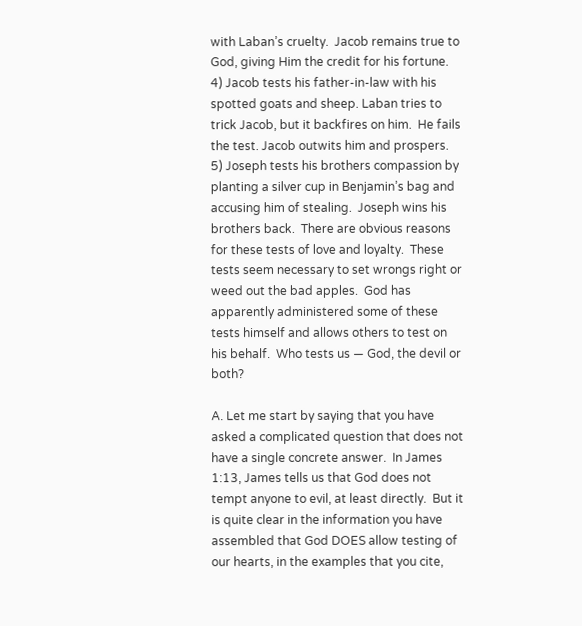with Laban’s cruelty.  Jacob remains true to God, giving Him the credit for his fortune.  4) Jacob tests his father-in-law with his spotted goats and sheep. Laban tries to trick Jacob, but it backfires on him.  He fails the test. Jacob outwits him and prospers.  5) Joseph tests his brothers compassion by planting a silver cup in Benjamin’s bag and accusing him of stealing.  Joseph wins his brothers back.  There are obvious reasons for these tests of love and loyalty.  These tests seem necessary to set wrongs right or weed out the bad apples.  God has apparently administered some of these tests himself and allows others to test on his behalf.  Who tests us — God, the devil or both?

A. Let me start by saying that you have asked a complicated question that does not have a single concrete answer.  In James 1:13, James tells us that God does not tempt anyone to evil, at least directly.  But it is quite clear in the information you have assembled that God DOES allow testing of our hearts, in the examples that you cite,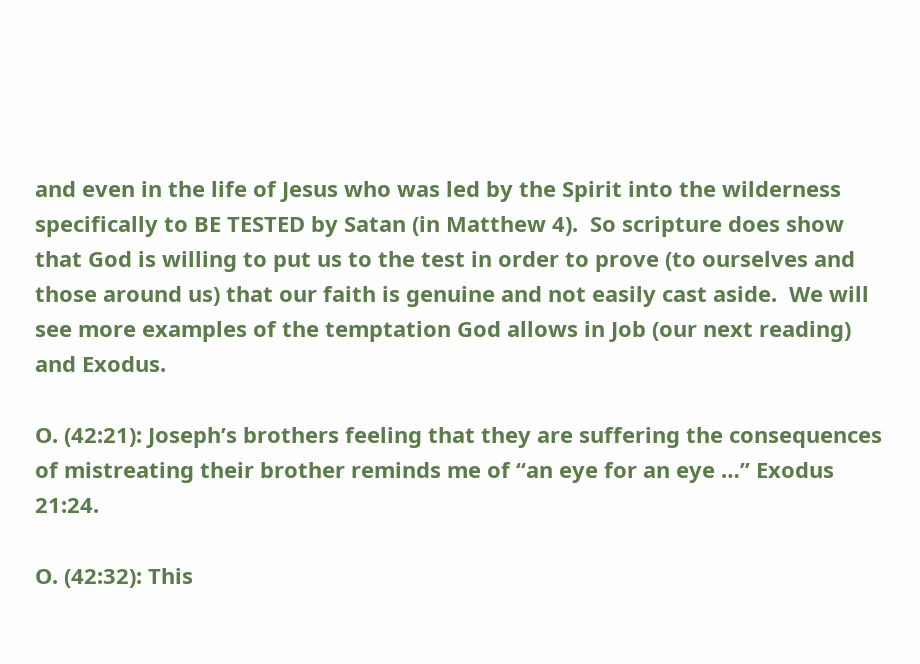and even in the life of Jesus who was led by the Spirit into the wilderness specifically to BE TESTED by Satan (in Matthew 4).  So scripture does show that God is willing to put us to the test in order to prove (to ourselves and those around us) that our faith is genuine and not easily cast aside.  We will see more examples of the temptation God allows in Job (our next reading) and Exodus.

O. (42:21): Joseph’s brothers feeling that they are suffering the consequences of mistreating their brother reminds me of “an eye for an eye …” Exodus 21:24.

O. (42:32): This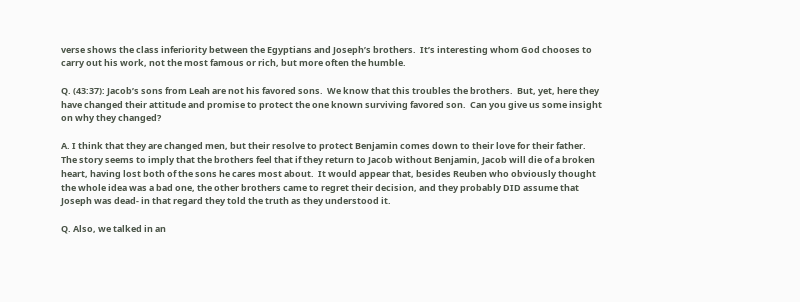verse shows the class inferiority between the Egyptians and Joseph’s brothers.  It’s interesting whom God chooses to carry out his work, not the most famous or rich, but more often the humble.

Q. (43:37): Jacob’s sons from Leah are not his favored sons.  We know that this troubles the brothers.  But, yet, here they have changed their attitude and promise to protect the one known surviving favored son.  Can you give us some insight on why they changed?

A. I think that they are changed men, but their resolve to protect Benjamin comes down to their love for their father.  The story seems to imply that the brothers feel that if they return to Jacob without Benjamin, Jacob will die of a broken heart, having lost both of the sons he cares most about.  It would appear that, besides Reuben who obviously thought the whole idea was a bad one, the other brothers came to regret their decision, and they probably DID assume that Joseph was dead- in that regard they told the truth as they understood it.

Q. Also, we talked in an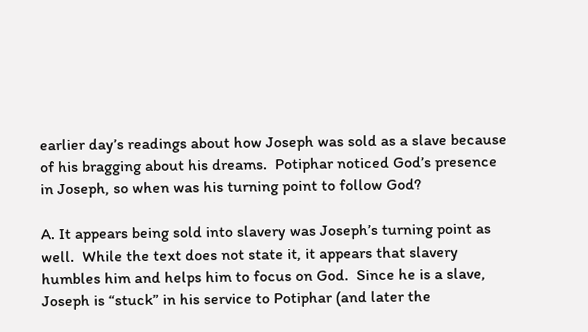earlier day’s readings about how Joseph was sold as a slave because of his bragging about his dreams.  Potiphar noticed God’s presence in Joseph, so when was his turning point to follow God?

A. It appears being sold into slavery was Joseph’s turning point as well.  While the text does not state it, it appears that slavery humbles him and helps him to focus on God.  Since he is a slave, Joseph is “stuck” in his service to Potiphar (and later the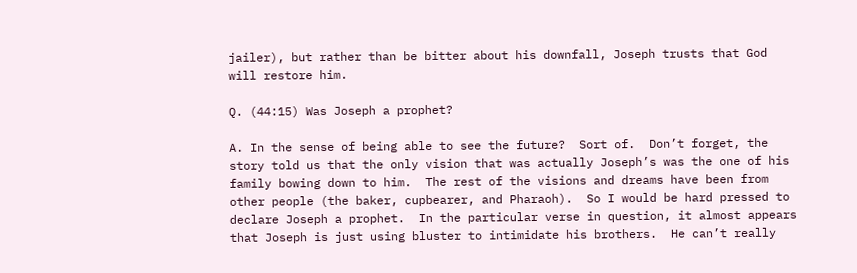jailer), but rather than be bitter about his downfall, Joseph trusts that God will restore him.

Q. (44:15) Was Joseph a prophet?

A. In the sense of being able to see the future?  Sort of.  Don’t forget, the story told us that the only vision that was actually Joseph’s was the one of his family bowing down to him.  The rest of the visions and dreams have been from other people (the baker, cupbearer, and Pharaoh).  So I would be hard pressed to declare Joseph a prophet.  In the particular verse in question, it almost appears that Joseph is just using bluster to intimidate his brothers.  He can’t really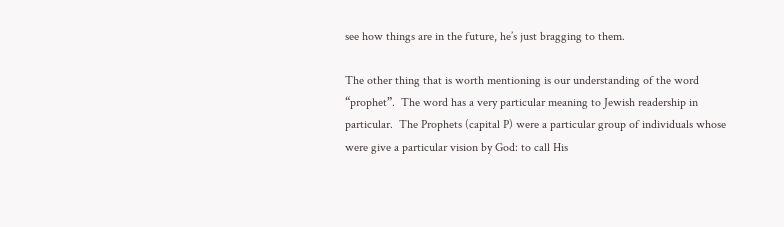see how things are in the future, he’s just bragging to them.

The other thing that is worth mentioning is our understanding of the word “prophet”.  The word has a very particular meaning to Jewish readership in particular.  The Prophets (capital P) were a particular group of individuals whose were give a particular vision by God: to call His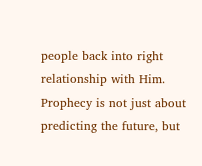people back into right relationship with Him.  Prophecy is not just about predicting the future, but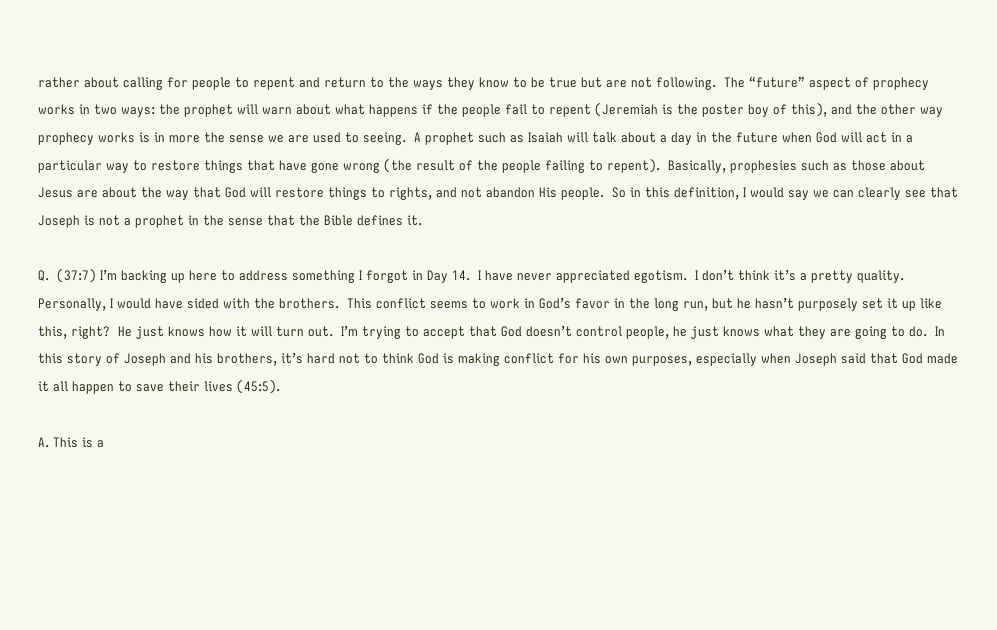rather about calling for people to repent and return to the ways they know to be true but are not following.  The “future” aspect of prophecy works in two ways: the prophet will warn about what happens if the people fail to repent (Jeremiah is the poster boy of this), and the other way prophecy works is in more the sense we are used to seeing.  A prophet such as Isaiah will talk about a day in the future when God will act in a particular way to restore things that have gone wrong (the result of the people failing to repent).  Basically, prophesies such as those about Jesus are about the way that God will restore things to rights, and not abandon His people.  So in this definition, I would say we can clearly see that Joseph is not a prophet in the sense that the Bible defines it.

Q.  (37:7) I’m backing up here to address something I forgot in Day 14.  I have never appreciated egotism.  I don’t think it’s a pretty quality.    Personally, I would have sided with the brothers.  This conflict seems to work in God’s favor in the long run, but he hasn’t purposely set it up like this, right?  He just knows how it will turn out.  I’m trying to accept that God doesn’t control people, he just knows what they are going to do.  In this story of Joseph and his brothers, it’s hard not to think God is making conflict for his own purposes, especially when Joseph said that God made it all happen to save their lives (45:5).

A. This is a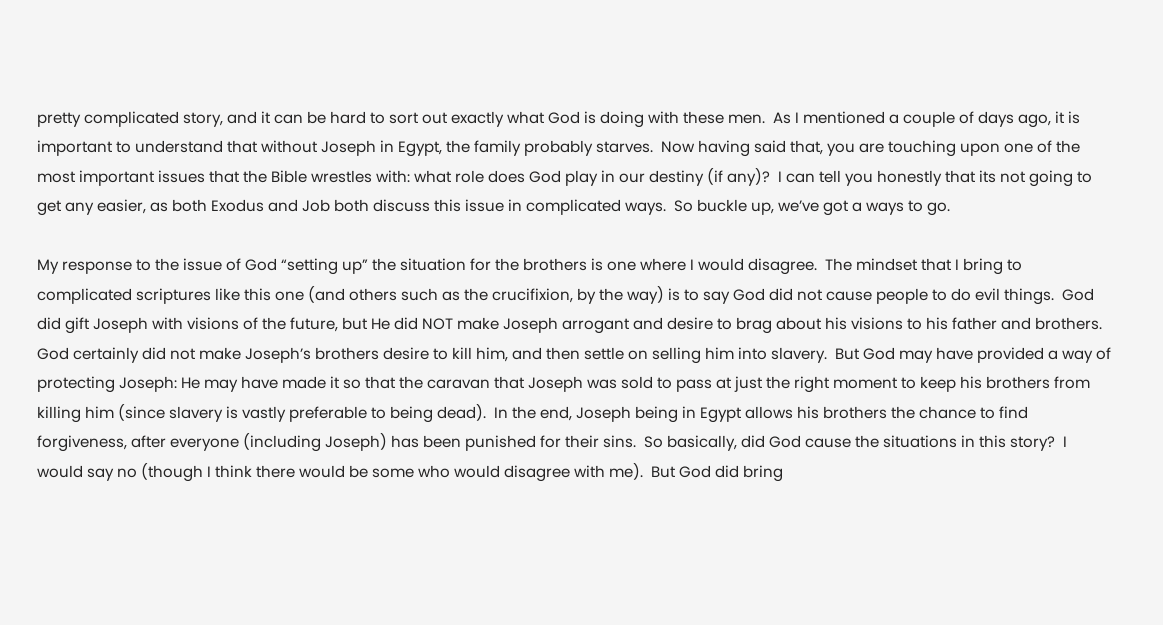pretty complicated story, and it can be hard to sort out exactly what God is doing with these men.  As I mentioned a couple of days ago, it is important to understand that without Joseph in Egypt, the family probably starves.  Now having said that, you are touching upon one of the most important issues that the Bible wrestles with: what role does God play in our destiny (if any)?  I can tell you honestly that its not going to get any easier, as both Exodus and Job both discuss this issue in complicated ways.  So buckle up, we’ve got a ways to go.

My response to the issue of God “setting up” the situation for the brothers is one where I would disagree.  The mindset that I bring to complicated scriptures like this one (and others such as the crucifixion, by the way) is to say God did not cause people to do evil things.  God did gift Joseph with visions of the future, but He did NOT make Joseph arrogant and desire to brag about his visions to his father and brothers.  God certainly did not make Joseph’s brothers desire to kill him, and then settle on selling him into slavery.  But God may have provided a way of protecting Joseph: He may have made it so that the caravan that Joseph was sold to pass at just the right moment to keep his brothers from killing him (since slavery is vastly preferable to being dead).  In the end, Joseph being in Egypt allows his brothers the chance to find forgiveness, after everyone (including Joseph) has been punished for their sins.  So basically, did God cause the situations in this story?  I would say no (though I think there would be some who would disagree with me).  But God did bring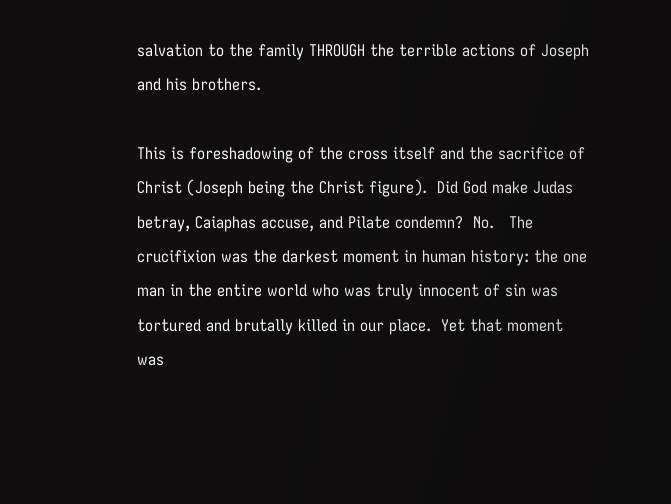salvation to the family THROUGH the terrible actions of Joseph and his brothers.

This is foreshadowing of the cross itself and the sacrifice of Christ (Joseph being the Christ figure).  Did God make Judas betray, Caiaphas accuse, and Pilate condemn?  No.   The crucifixion was the darkest moment in human history: the one man in the entire world who was truly innocent of sin was tortured and brutally killed in our place.  Yet that moment was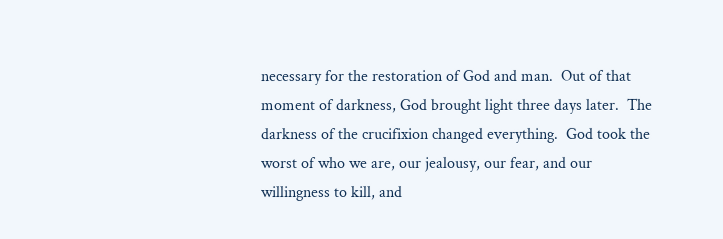necessary for the restoration of God and man.  Out of that moment of darkness, God brought light three days later.  The darkness of the crucifixion changed everything.  God took the worst of who we are, our jealousy, our fear, and our willingness to kill, and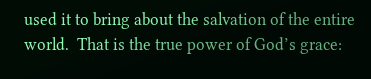used it to bring about the salvation of the entire world.  That is the true power of God’s grace: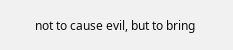not to cause evil, but to bring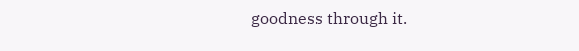goodness through it.